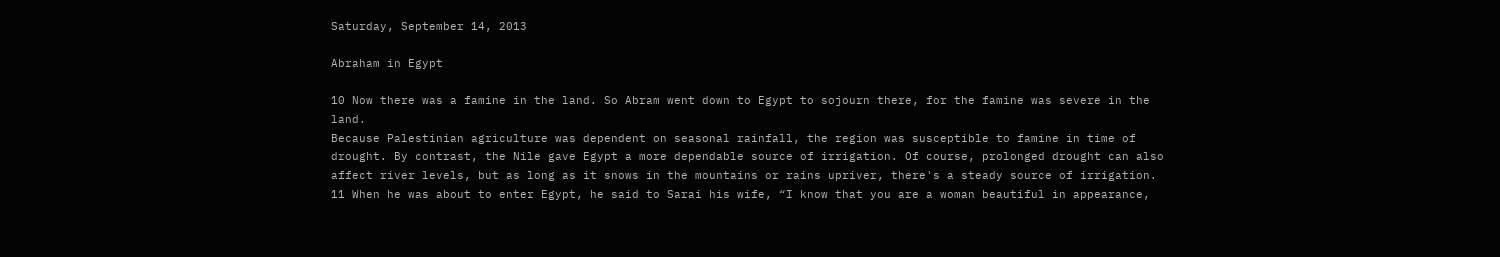Saturday, September 14, 2013

Abraham in Egypt

10 Now there was a famine in the land. So Abram went down to Egypt to sojourn there, for the famine was severe in the land.
Because Palestinian agriculture was dependent on seasonal rainfall, the region was susceptible to famine in time of drought. By contrast, the Nile gave Egypt a more dependable source of irrigation. Of course, prolonged drought can also affect river levels, but as long as it snows in the mountains or rains upriver, there's a steady source of irrigation.
11 When he was about to enter Egypt, he said to Sarai his wife, “I know that you are a woman beautiful in appearance,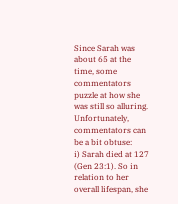Since Sarah was about 65 at the time, some commentators puzzle at how she was still so alluring. Unfortunately, commentators can be a bit obtuse:
i) Sarah died at 127 (Gen 23:1). So in relation to her overall lifespan, she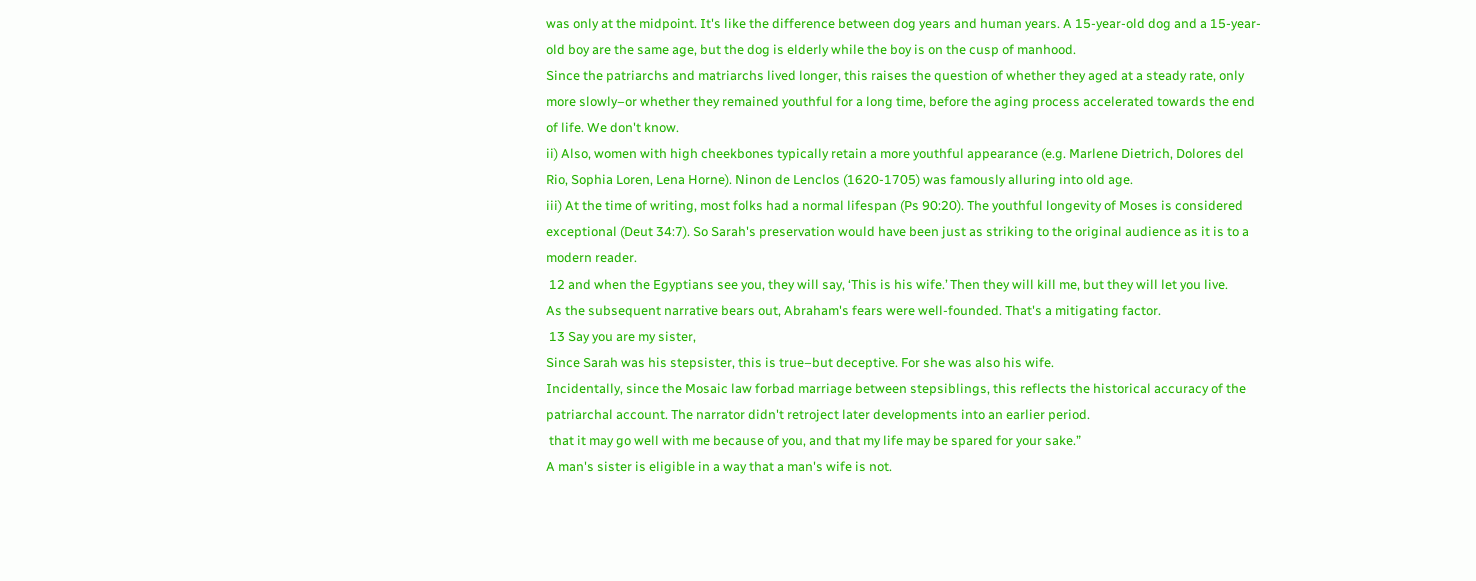was only at the midpoint. It's like the difference between dog years and human years. A 15-year-old dog and a 15-year-old boy are the same age, but the dog is elderly while the boy is on the cusp of manhood.
Since the patriarchs and matriarchs lived longer, this raises the question of whether they aged at a steady rate, only more slowly–or whether they remained youthful for a long time, before the aging process accelerated towards the end of life. We don't know.
ii) Also, women with high cheekbones typically retain a more youthful appearance (e.g. Marlene Dietrich, Dolores del Rio, Sophia Loren, Lena Horne). Ninon de Lenclos (1620-1705) was famously alluring into old age.
iii) At the time of writing, most folks had a normal lifespan (Ps 90:20). The youthful longevity of Moses is considered exceptional (Deut 34:7). So Sarah's preservation would have been just as striking to the original audience as it is to a modern reader.
 12 and when the Egyptians see you, they will say, ‘This is his wife.’ Then they will kill me, but they will let you live.
As the subsequent narrative bears out, Abraham's fears were well-founded. That's a mitigating factor.
 13 Say you are my sister,
Since Sarah was his stepsister, this is true–but deceptive. For she was also his wife.
Incidentally, since the Mosaic law forbad marriage between stepsiblings, this reflects the historical accuracy of the patriarchal account. The narrator didn't retroject later developments into an earlier period.
 that it may go well with me because of you, and that my life may be spared for your sake.”
A man's sister is eligible in a way that a man's wife is not.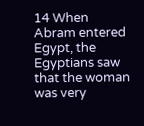14 When Abram entered Egypt, the Egyptians saw that the woman was very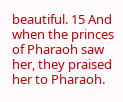beautiful. 15 And when the princes of Pharaoh saw her, they praised her to Pharaoh.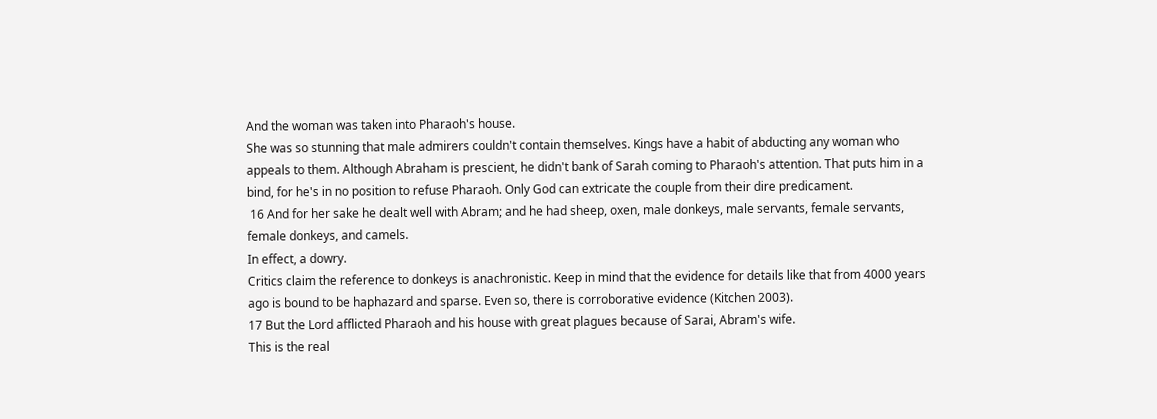And the woman was taken into Pharaoh's house.
She was so stunning that male admirers couldn't contain themselves. Kings have a habit of abducting any woman who appeals to them. Although Abraham is prescient, he didn't bank of Sarah coming to Pharaoh's attention. That puts him in a bind, for he's in no position to refuse Pharaoh. Only God can extricate the couple from their dire predicament.
 16 And for her sake he dealt well with Abram; and he had sheep, oxen, male donkeys, male servants, female servants, female donkeys, and camels.
In effect, a dowry.
Critics claim the reference to donkeys is anachronistic. Keep in mind that the evidence for details like that from 4000 years ago is bound to be haphazard and sparse. Even so, there is corroborative evidence (Kitchen 2003).
17 But the Lord afflicted Pharaoh and his house with great plagues because of Sarai, Abram's wife.
This is the real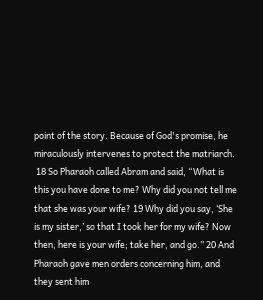point of the story. Because of God's promise, he miraculously intervenes to protect the matriarch.
 18 So Pharaoh called Abram and said, “What is this you have done to me? Why did you not tell me that she was your wife? 19 Why did you say, ‘She is my sister,’ so that I took her for my wife? Now then, here is your wife; take her, and go.” 20 And Pharaoh gave men orders concerning him, and they sent him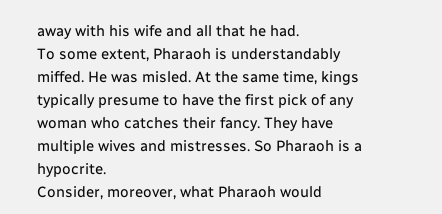away with his wife and all that he had.
To some extent, Pharaoh is understandably miffed. He was misled. At the same time, kings typically presume to have the first pick of any woman who catches their fancy. They have multiple wives and mistresses. So Pharaoh is a hypocrite.
Consider, moreover, what Pharaoh would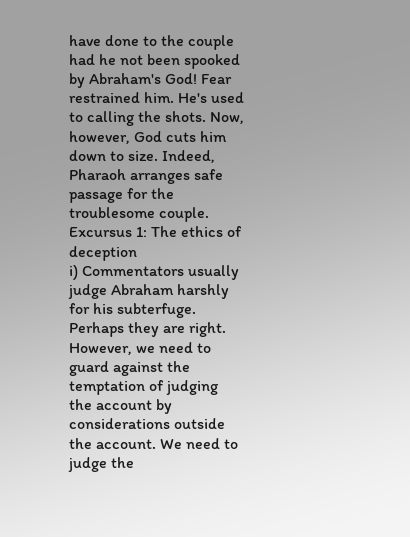have done to the couple had he not been spooked by Abraham's God! Fear restrained him. He's used to calling the shots. Now, however, God cuts him down to size. Indeed, Pharaoh arranges safe passage for the troublesome couple.
Excursus 1: The ethics of deception
i) Commentators usually judge Abraham harshly for his subterfuge. Perhaps they are right. However, we need to guard against the temptation of judging the account by considerations outside the account. We need to judge the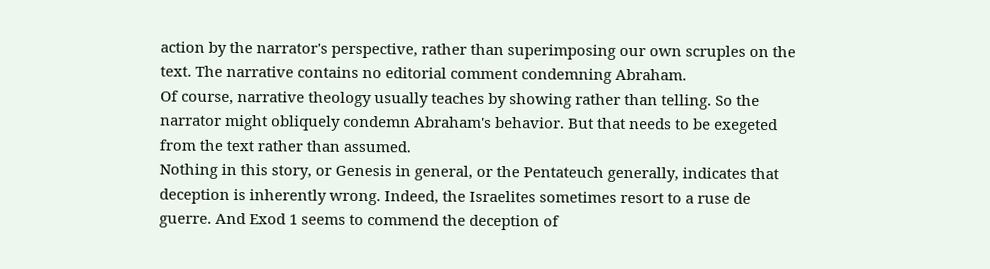action by the narrator's perspective, rather than superimposing our own scruples on the text. The narrative contains no editorial comment condemning Abraham.
Of course, narrative theology usually teaches by showing rather than telling. So the narrator might obliquely condemn Abraham's behavior. But that needs to be exegeted from the text rather than assumed.
Nothing in this story, or Genesis in general, or the Pentateuch generally, indicates that deception is inherently wrong. Indeed, the Israelites sometimes resort to a ruse de guerre. And Exod 1 seems to commend the deception of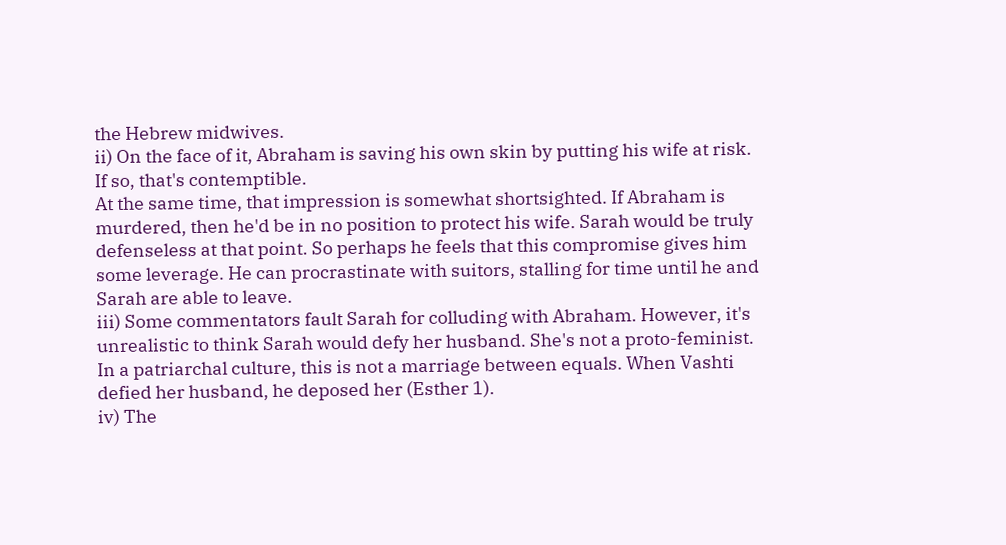the Hebrew midwives.
ii) On the face of it, Abraham is saving his own skin by putting his wife at risk. If so, that's contemptible.
At the same time, that impression is somewhat shortsighted. If Abraham is murdered, then he'd be in no position to protect his wife. Sarah would be truly defenseless at that point. So perhaps he feels that this compromise gives him some leverage. He can procrastinate with suitors, stalling for time until he and Sarah are able to leave.
iii) Some commentators fault Sarah for colluding with Abraham. However, it's unrealistic to think Sarah would defy her husband. She's not a proto-feminist. In a patriarchal culture, this is not a marriage between equals. When Vashti defied her husband, he deposed her (Esther 1).
iv) The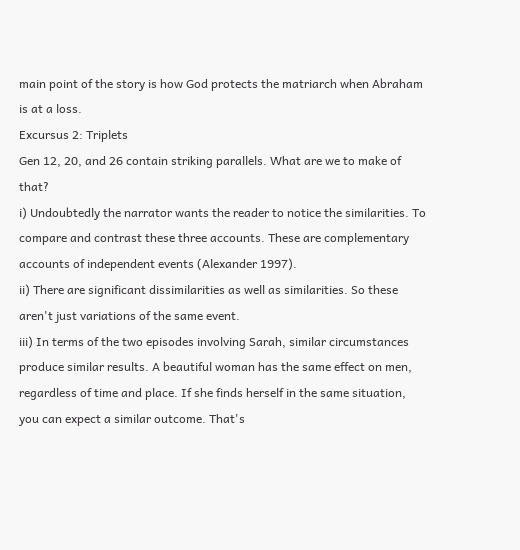main point of the story is how God protects the matriarch when Abraham is at a loss.
Excursus 2: Triplets
Gen 12, 20, and 26 contain striking parallels. What are we to make of that?
i) Undoubtedly the narrator wants the reader to notice the similarities. To compare and contrast these three accounts. These are complementary accounts of independent events (Alexander 1997).
ii) There are significant dissimilarities as well as similarities. So these aren't just variations of the same event.
iii) In terms of the two episodes involving Sarah, similar circumstances produce similar results. A beautiful woman has the same effect on men, regardless of time and place. If she finds herself in the same situation, you can expect a similar outcome. That's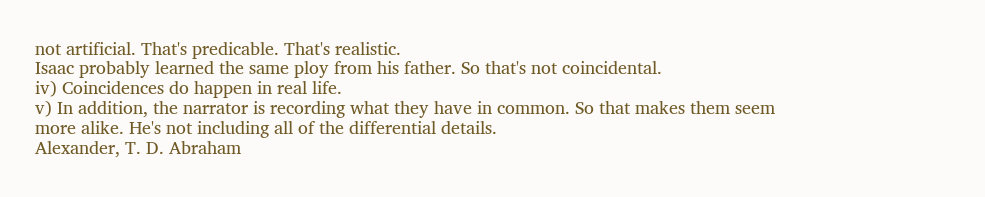not artificial. That's predicable. That's realistic.
Isaac probably learned the same ploy from his father. So that's not coincidental.
iv) Coincidences do happen in real life.
v) In addition, the narrator is recording what they have in common. So that makes them seem more alike. He's not including all of the differential details.
Alexander, T. D. Abraham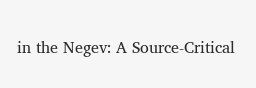in the Negev: A Source-Critical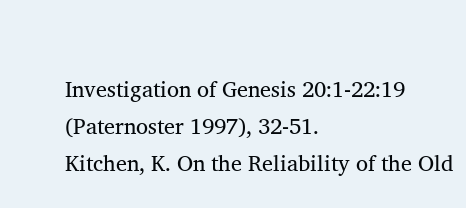Investigation of Genesis 20:1-22:19 (Paternoster 1997), 32-51.
Kitchen, K. On the Reliability of the Old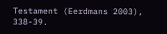Testament (Eerdmans 2003), 338-39.